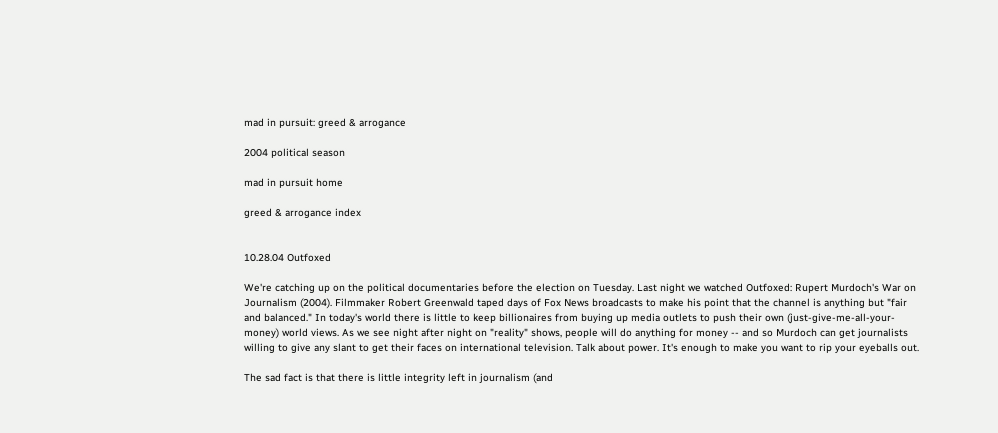mad in pursuit: greed & arrogance

2004 political season

mad in pursuit home

greed & arrogance index


10.28.04 Outfoxed

We're catching up on the political documentaries before the election on Tuesday. Last night we watched Outfoxed: Rupert Murdoch's War on Journalism (2004). Filmmaker Robert Greenwald taped days of Fox News broadcasts to make his point that the channel is anything but "fair and balanced." In today's world there is little to keep billionaires from buying up media outlets to push their own (just-give-me-all-your-money) world views. As we see night after night on "reality" shows, people will do anything for money -- and so Murdoch can get journalists willing to give any slant to get their faces on international television. Talk about power. It's enough to make you want to rip your eyeballs out.

The sad fact is that there is little integrity left in journalism (and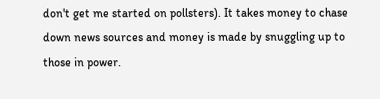don't get me started on pollsters). It takes money to chase down news sources and money is made by snuggling up to those in power.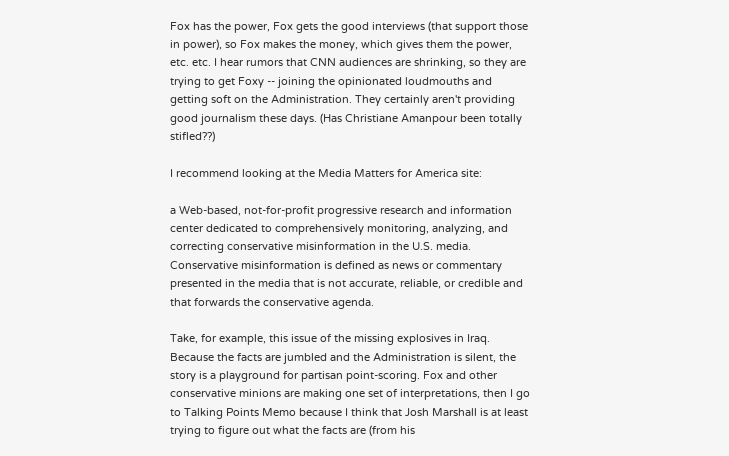Fox has the power, Fox gets the good interviews (that support those in power), so Fox makes the money, which gives them the power, etc. etc. I hear rumors that CNN audiences are shrinking, so they are trying to get Foxy -- joining the opinionated loudmouths and getting soft on the Administration. They certainly aren't providing good journalism these days. (Has Christiane Amanpour been totally stifled??)

I recommend looking at the Media Matters for America site:

a Web-based, not-for-profit progressive research and information center dedicated to comprehensively monitoring, analyzing, and correcting conservative misinformation in the U.S. media. Conservative misinformation is defined as news or commentary presented in the media that is not accurate, reliable, or credible and that forwards the conservative agenda.

Take, for example, this issue of the missing explosives in Iraq. Because the facts are jumbled and the Administration is silent, the story is a playground for partisan point-scoring. Fox and other conservative minions are making one set of interpretations, then I go to Talking Points Memo because I think that Josh Marshall is at least trying to figure out what the facts are (from his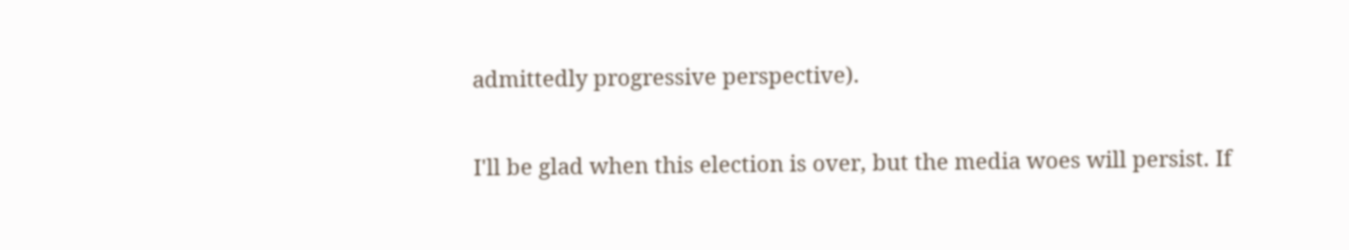admittedly progressive perspective).

I'll be glad when this election is over, but the media woes will persist. If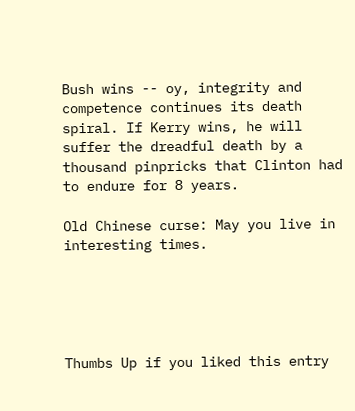Bush wins -- oy, integrity and competence continues its death spiral. If Kerry wins, he will suffer the dreadful death by a thousand pinpricks that Clinton had to endure for 8 years.

Old Chinese curse: May you live in interesting times.





Thumbs Up if you liked this entry